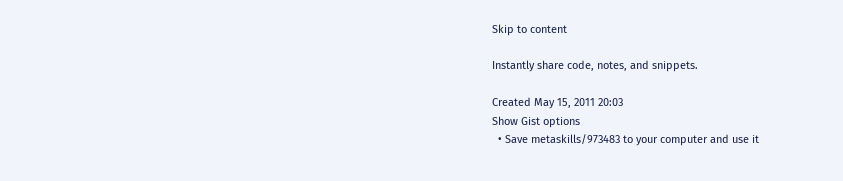Skip to content

Instantly share code, notes, and snippets.

Created May 15, 2011 20:03
Show Gist options
  • Save metaskills/973483 to your computer and use it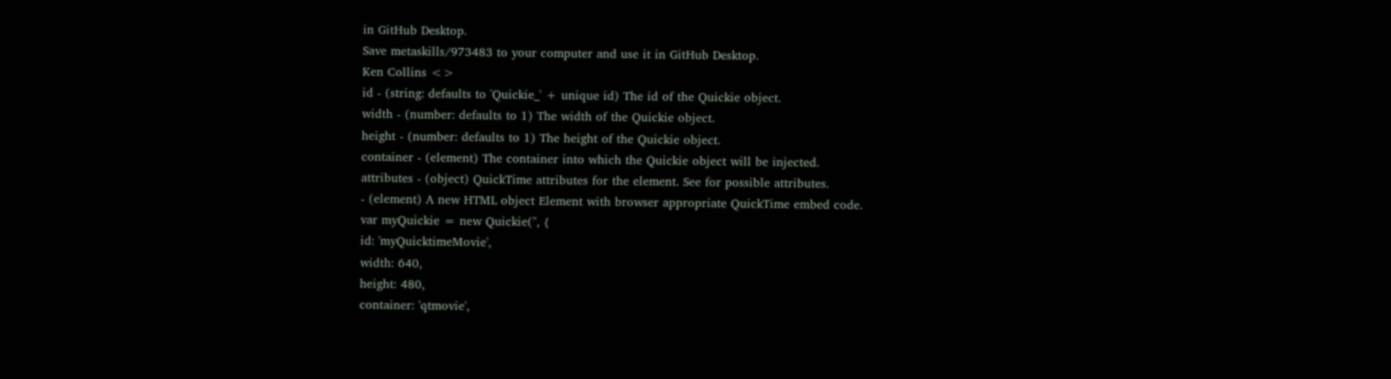in GitHub Desktop.
Save metaskills/973483 to your computer and use it in GitHub Desktop.
Ken Collins <>
id - (string: defaults to 'Quickie_' + unique id) The id of the Quickie object.
width - (number: defaults to 1) The width of the Quickie object.
height - (number: defaults to 1) The height of the Quickie object.
container - (element) The container into which the Quickie object will be injected.
attributes - (object) QuickTime attributes for the element. See for possible attributes.
- (element) A new HTML object Element with browser appropriate QuickTime embed code.
var myQuickie = new Quickie('', {
id: 'myQuicktimeMovie',
width: 640,
height: 480,
container: 'qtmovie',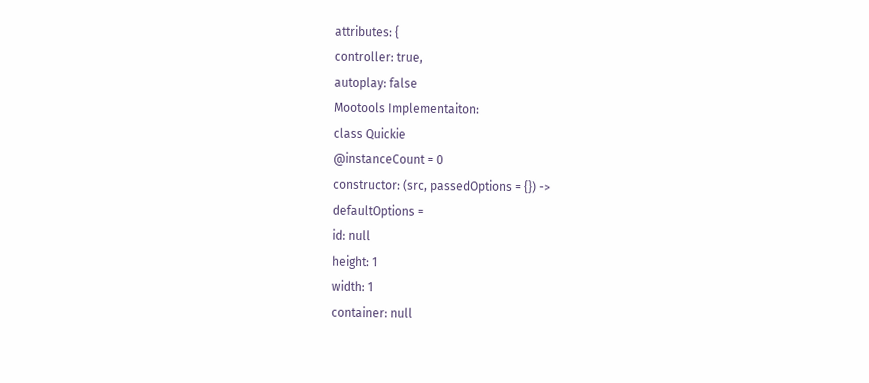attributes: {
controller: true,
autoplay: false
Mootools Implementaiton:
class Quickie
@instanceCount = 0
constructor: (src, passedOptions = {}) ->
defaultOptions =
id: null
height: 1
width: 1
container: null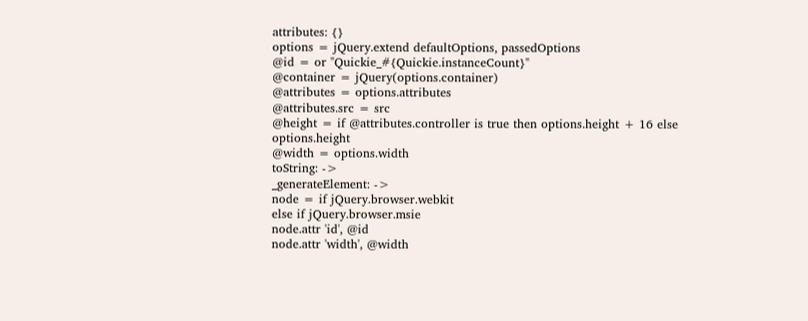attributes: {}
options = jQuery.extend defaultOptions, passedOptions
@id = or "Quickie_#{Quickie.instanceCount}"
@container = jQuery(options.container)
@attributes = options.attributes
@attributes.src = src
@height = if @attributes.controller is true then options.height + 16 else options.height
@width = options.width
toString: ->
_generateElement: ->
node = if jQuery.browser.webkit
else if jQuery.browser.msie
node.attr 'id', @id
node.attr 'width', @width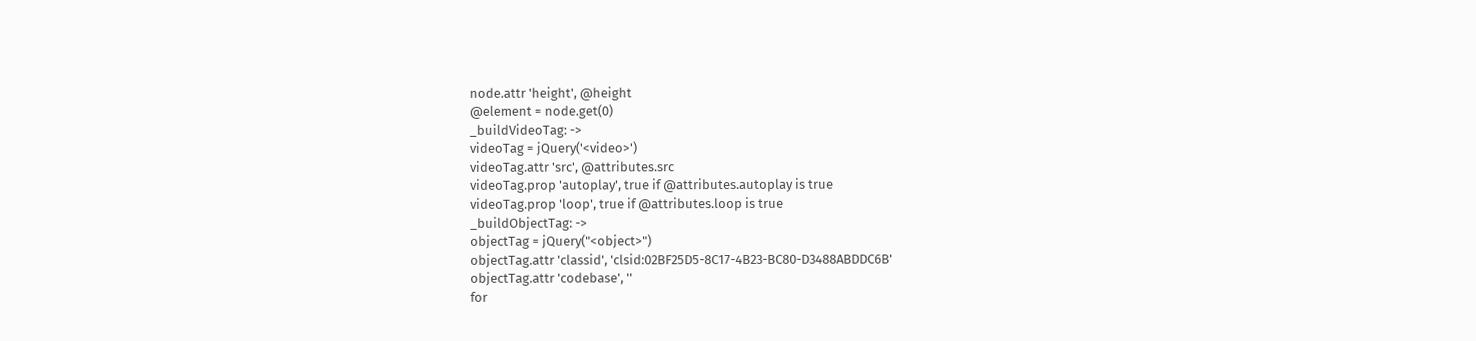node.attr 'height', @height
@element = node.get(0)
_buildVideoTag: ->
videoTag = jQuery('<video>')
videoTag.attr 'src', @attributes.src
videoTag.prop 'autoplay', true if @attributes.autoplay is true
videoTag.prop 'loop', true if @attributes.loop is true
_buildObjectTag: ->
objectTag = jQuery("<object>")
objectTag.attr 'classid', 'clsid:02BF25D5-8C17-4B23-BC80-D3488ABDDC6B'
objectTag.attr 'codebase', ''
for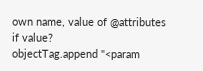own name, value of @attributes
if value?
objectTag.append "<param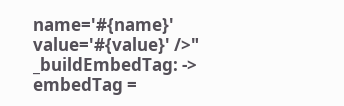name='#{name}' value='#{value}' />"
_buildEmbedTag: ->
embedTag =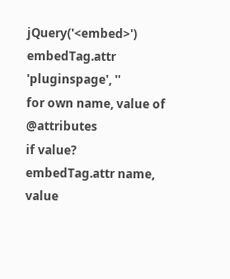jQuery('<embed>')
embedTag.attr 'pluginspage', ''
for own name, value of @attributes
if value?
embedTag.attr name, value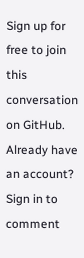Sign up for free to join this conversation on GitHub. Already have an account? Sign in to comment